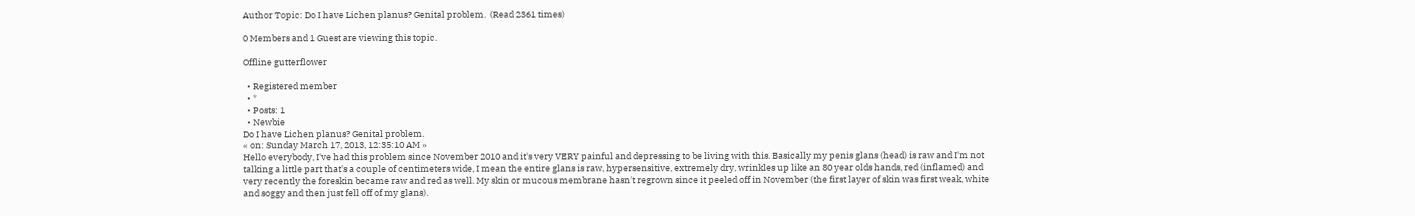Author Topic: Do I have Lichen planus? Genital problem.  (Read 2361 times)

0 Members and 1 Guest are viewing this topic.

Offline gutterflower

  • Registered member
  • *
  • Posts: 1
  • Newbie
Do I have Lichen planus? Genital problem.
« on: Sunday March 17, 2013, 12:35:10 AM »
Hello everybody, I've had this problem since November 2010 and it's very VERY painful and depressing to be living with this. Basically my penis glans (head) is raw and I'm not talking a little part that's a couple of centimeters wide, I mean the entire glans is raw, hypersensitive, extremely dry, wrinkles up like an 80 year olds hands, red (inflamed) and very recently the foreskin became raw and red as well. My skin or mucous membrane hasn't regrown since it peeled off in November (the first layer of skin was first weak, white and soggy and then just fell off of my glans).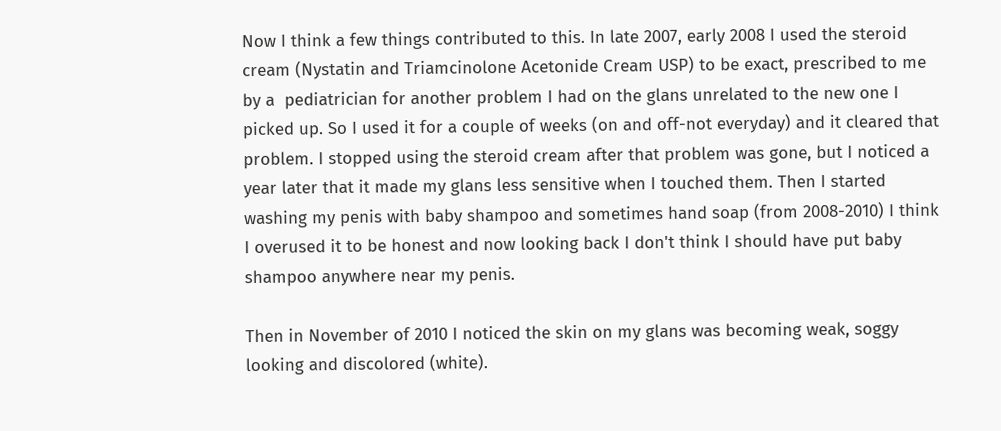Now I think a few things contributed to this. In late 2007, early 2008 I used the steroid cream (Nystatin and Triamcinolone Acetonide Cream USP) to be exact, prescribed to me by a  pediatrician for another problem I had on the glans unrelated to the new one I picked up. So I used it for a couple of weeks (on and off-not everyday) and it cleared that problem. I stopped using the steroid cream after that problem was gone, but I noticed a year later that it made my glans less sensitive when I touched them. Then I started washing my penis with baby shampoo and sometimes hand soap (from 2008-2010) I think I overused it to be honest and now looking back I don't think I should have put baby shampoo anywhere near my penis.

Then in November of 2010 I noticed the skin on my glans was becoming weak, soggy looking and discolored (white).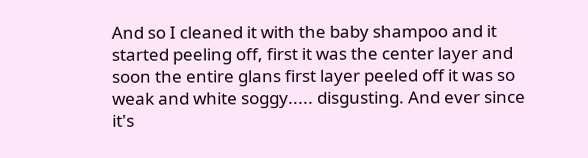And so I cleaned it with the baby shampoo and it started peeling off, first it was the center layer and soon the entire glans first layer peeled off it was so weak and white soggy..... disgusting. And ever since it's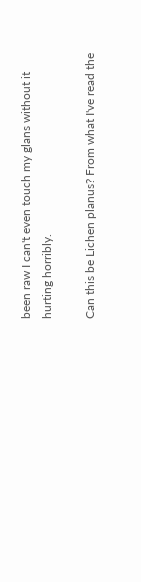been raw I can't even touch my glans without it hurting horribly.

Can this be Lichen planus? From what I've read the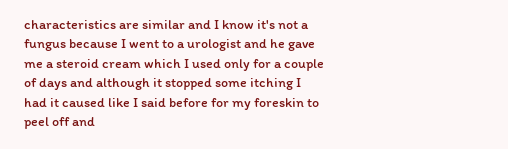characteristics are similar and I know it's not a fungus because I went to a urologist and he gave me a steroid cream which I used only for a couple of days and although it stopped some itching I had it caused like I said before for my foreskin to peel off and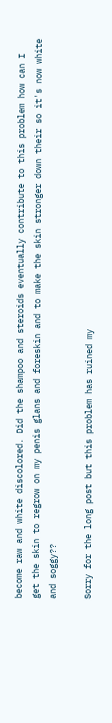become raw and white discolored. Did the shampoo and steroids eventually contribute to this problem how can I get the skin to regrow on my penis glans and foreskin and to make the skin stronger down their so it's now white and soggy??

Sorry for the long post but this problem has ruined my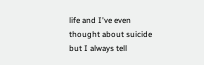life and I've even thought about suicide but I always tell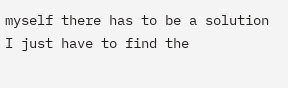myself there has to be a solution I just have to find the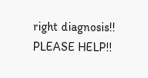right diagnosis!! PLEASE HELP!!